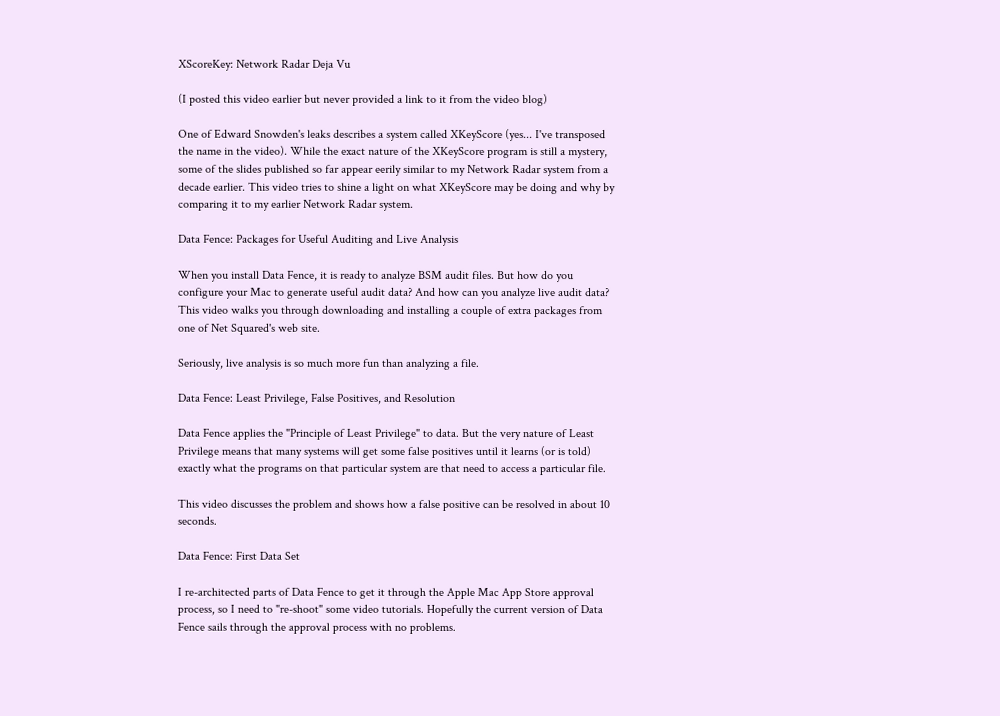XScoreKey: Network Radar Deja Vu

(I posted this video earlier but never provided a link to it from the video blog)

One of Edward Snowden's leaks describes a system called XKeyScore (yes... I've transposed the name in the video). While the exact nature of the XKeyScore program is still a mystery, some of the slides published so far appear eerily similar to my Network Radar system from a decade earlier. This video tries to shine a light on what XKeyScore may be doing and why by comparing it to my earlier Network Radar system.

Data Fence: Packages for Useful Auditing and Live Analysis

When you install Data Fence, it is ready to analyze BSM audit files. But how do you configure your Mac to generate useful audit data? And how can you analyze live audit data? This video walks you through downloading and installing a couple of extra packages from one of Net Squared's web site.

Seriously, live analysis is so much more fun than analyzing a file.

Data Fence: Least Privilege, False Positives, and Resolution

Data Fence applies the "Principle of Least Privilege" to data. But the very nature of Least Privilege means that many systems will get some false positives until it learns (or is told) exactly what the programs on that particular system are that need to access a particular file.

This video discusses the problem and shows how a false positive can be resolved in about 10 seconds.

Data Fence: First Data Set

I re-architected parts of Data Fence to get it through the Apple Mac App Store approval process, so I need to "re-shoot" some video tutorials. Hopefully the current version of Data Fence sails through the approval process with no problems.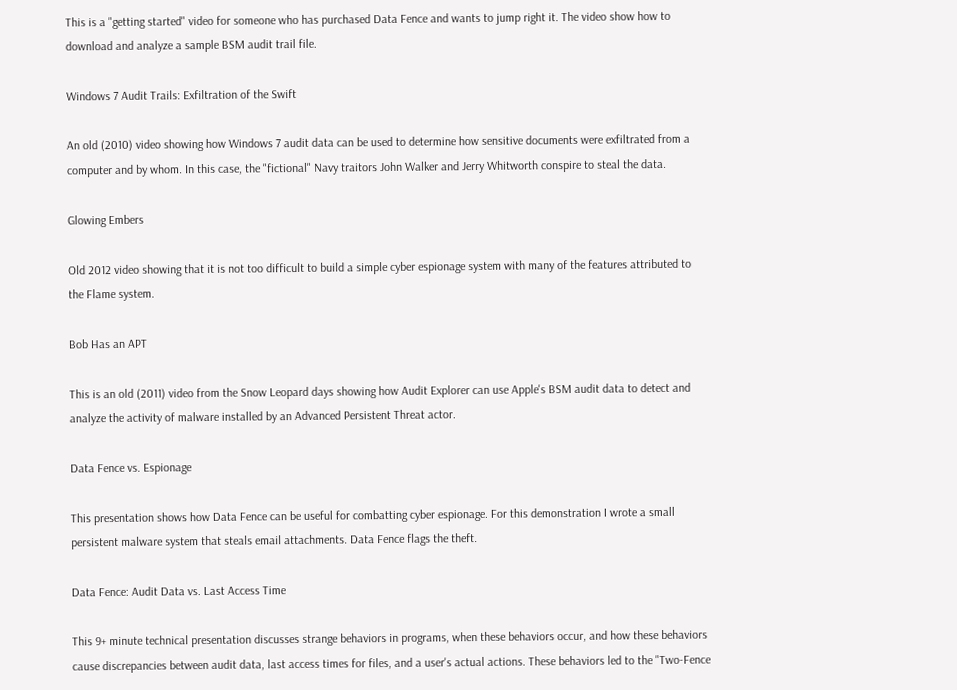This is a "getting started" video for someone who has purchased Data Fence and wants to jump right it. The video show how to download and analyze a sample BSM audit trail file.

Windows 7 Audit Trails: Exfiltration of the Swift

An old (2010) video showing how Windows 7 audit data can be used to determine how sensitive documents were exfiltrated from a computer and by whom. In this case, the "fictional" Navy traitors John Walker and Jerry Whitworth conspire to steal the data.

Glowing Embers

Old 2012 video showing that it is not too difficult to build a simple cyber espionage system with many of the features attributed to the Flame system.

Bob Has an APT

This is an old (2011) video from the Snow Leopard days showing how Audit Explorer can use Apple's BSM audit data to detect and analyze the activity of malware installed by an Advanced Persistent Threat actor.

Data Fence vs. Espionage

This presentation shows how Data Fence can be useful for combatting cyber espionage. For this demonstration I wrote a small persistent malware system that steals email attachments. Data Fence flags the theft.

Data Fence: Audit Data vs. Last Access Time

This 9+ minute technical presentation discusses strange behaviors in programs, when these behaviors occur, and how these behaviors cause discrepancies between audit data, last access times for files, and a user's actual actions. These behaviors led to the "Two-Fence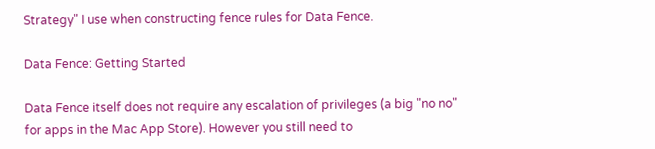Strategy" I use when constructing fence rules for Data Fence.

Data Fence: Getting Started

Data Fence itself does not require any escalation of privileges (a big "no no" for apps in the Mac App Store). However you still need to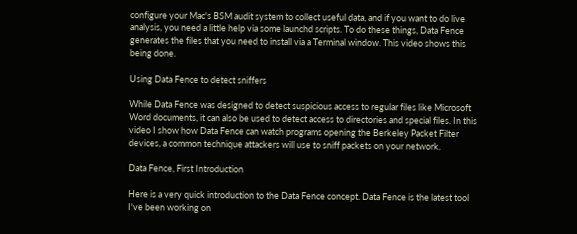configure your Mac's BSM audit system to collect useful data, and if you want to do live analysis, you need a little help via some launchd scripts. To do these things, Data Fence generates the files that you need to install via a Terminal window. This video shows this being done.

Using Data Fence to detect sniffers

While Data Fence was designed to detect suspicious access to regular files like Microsoft Word documents, it can also be used to detect access to directories and special files. In this video I show how Data Fence can watch programs opening the Berkeley Packet Filter devices, a common technique attackers will use to sniff packets on your network.

Data Fence, First Introduction

Here is a very quick introduction to the Data Fence concept. Data Fence is the latest tool I've been working on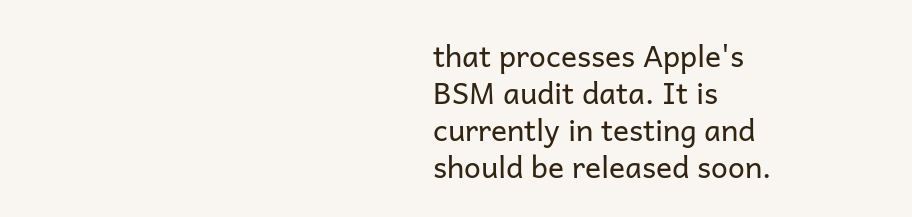that processes Apple's BSM audit data. It is currently in testing and should be released soon.